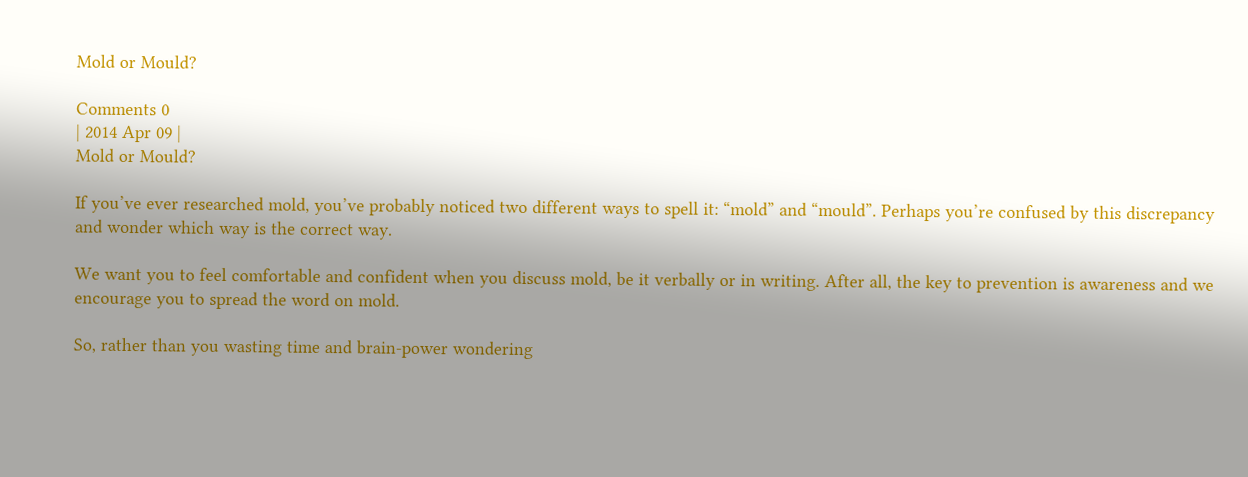Mold or Mould?

Comments 0
| 2014 Apr 09 |
Mold or Mould?

If you’ve ever researched mold, you’ve probably noticed two different ways to spell it: “mold” and “mould”. Perhaps you’re confused by this discrepancy and wonder which way is the correct way.

We want you to feel comfortable and confident when you discuss mold, be it verbally or in writing. After all, the key to prevention is awareness and we encourage you to spread the word on mold.

So, rather than you wasting time and brain-power wondering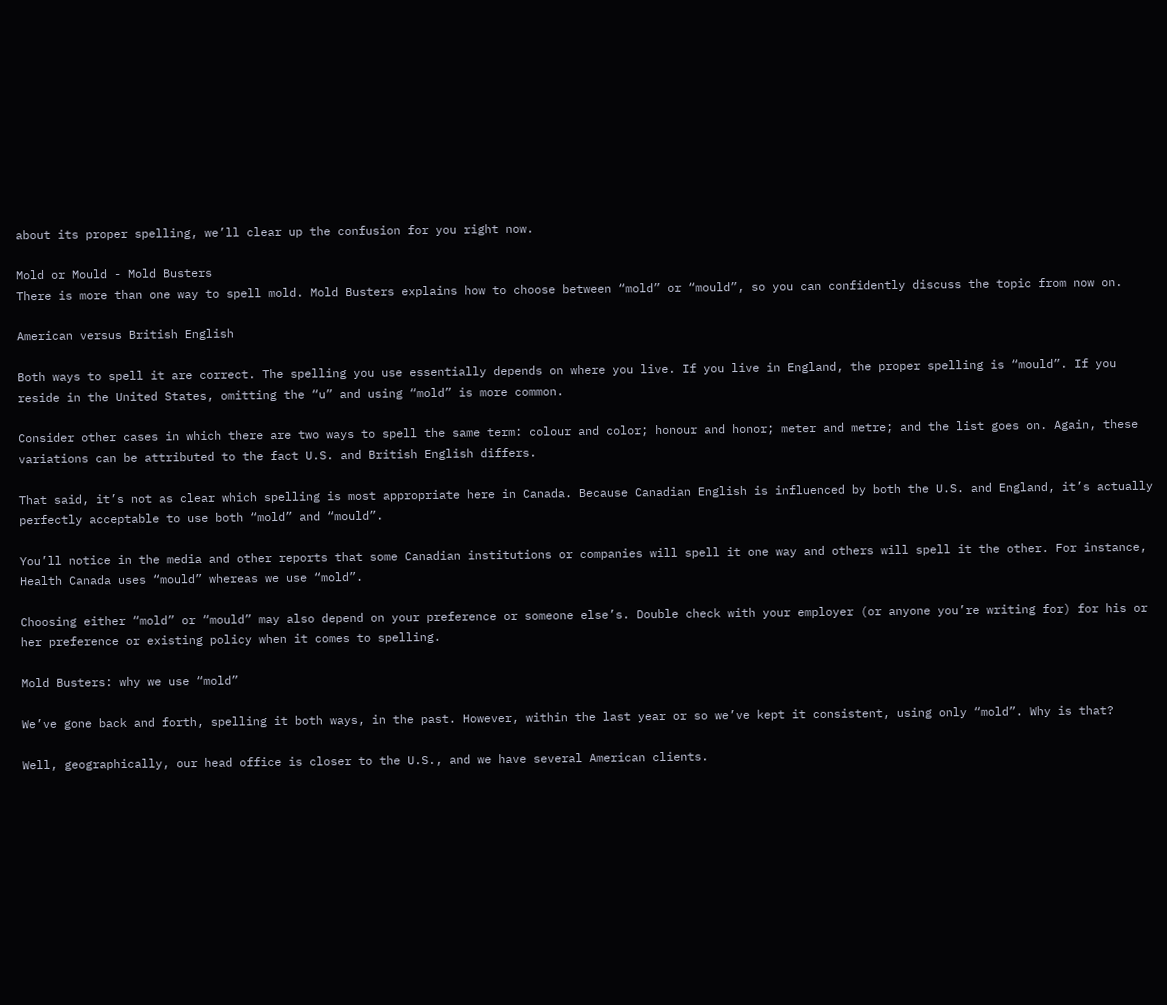about its proper spelling, we’ll clear up the confusion for you right now.

Mold or Mould - Mold Busters
There is more than one way to spell mold. Mold Busters explains how to choose between “mold” or “mould”, so you can confidently discuss the topic from now on.

American versus British English

Both ways to spell it are correct. The spelling you use essentially depends on where you live. If you live in England, the proper spelling is “mould”. If you reside in the United States, omitting the “u” and using “mold” is more common.

Consider other cases in which there are two ways to spell the same term: colour and color; honour and honor; meter and metre; and the list goes on. Again, these variations can be attributed to the fact U.S. and British English differs.

That said, it’s not as clear which spelling is most appropriate here in Canada. Because Canadian English is influenced by both the U.S. and England, it’s actually perfectly acceptable to use both “mold” and “mould”.

You’ll notice in the media and other reports that some Canadian institutions or companies will spell it one way and others will spell it the other. For instance, Health Canada uses “mould” whereas we use “mold”.

Choosing either “mold” or “mould” may also depend on your preference or someone else’s. Double check with your employer (or anyone you’re writing for) for his or her preference or existing policy when it comes to spelling.

Mold Busters: why we use “mold”

We’ve gone back and forth, spelling it both ways, in the past. However, within the last year or so we’ve kept it consistent, using only “mold”. Why is that?

Well, geographically, our head office is closer to the U.S., and we have several American clients.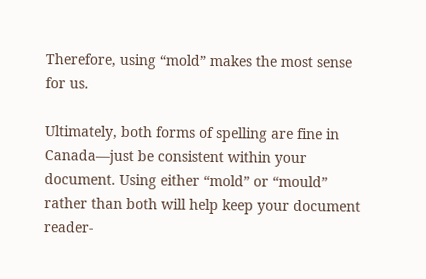Therefore, using “mold” makes the most sense for us.

Ultimately, both forms of spelling are fine in Canada—just be consistent within your document. Using either “mold” or “mould” rather than both will help keep your document reader-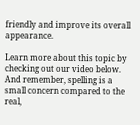friendly and improve its overall appearance.

Learn more about this topic by checking out our video below. And remember, spelling is a small concern compared to the real,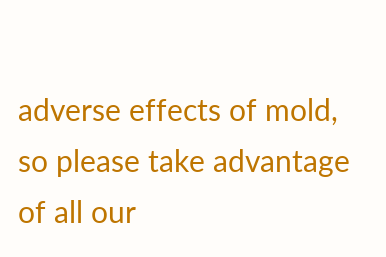adverse effects of mold, so please take advantage of all our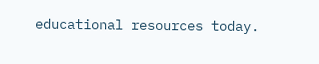educational resources today.